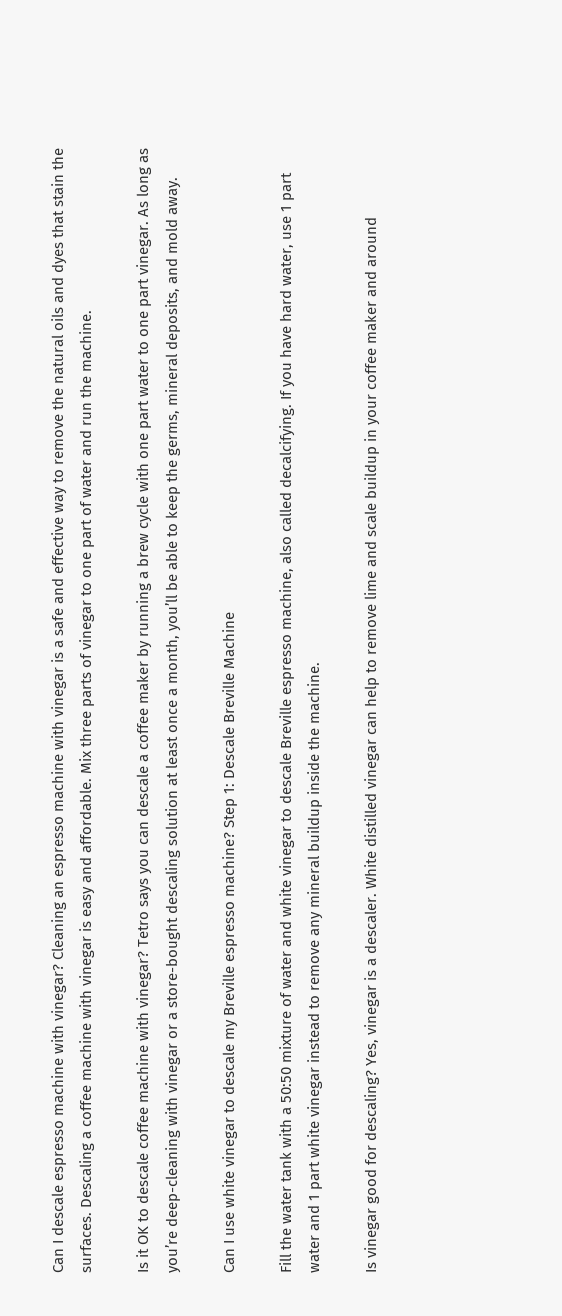Can I descale espresso machine with vinegar? Cleaning an espresso machine with vinegar is a safe and effective way to remove the natural oils and dyes that stain the surfaces. Descaling a coffee machine with vinegar is easy and affordable. Mix three parts of vinegar to one part of water and run the machine.

Is it OK to descale coffee machine with vinegar? Tetro says you can descale a coffee maker by running a brew cycle with one part water to one part vinegar. As long as you’re deep-cleaning with vinegar or a store-bought descaling solution at least once a month, you’ll be able to keep the germs, mineral deposits, and mold away.

Can I use white vinegar to descale my Breville espresso machine? Step 1: Descale Breville Machine

Fill the water tank with a 50:50 mixture of water and white vinegar to descale Breville espresso machine, also called decalcifying. If you have hard water, use 1 part water and 1 part white vinegar instead to remove any mineral buildup inside the machine.

Is vinegar good for descaling? Yes, vinegar is a descaler. White distilled vinegar can help to remove lime and scale buildup in your coffee maker and around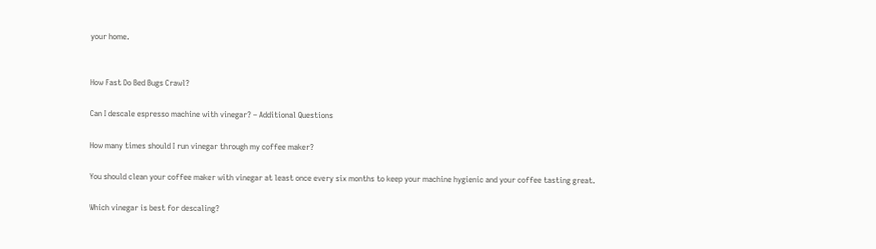your home.


How Fast Do Bed Bugs Crawl?

Can I descale espresso machine with vinegar? – Additional Questions

How many times should I run vinegar through my coffee maker?

You should clean your coffee maker with vinegar at least once every six months to keep your machine hygienic and your coffee tasting great.

Which vinegar is best for descaling?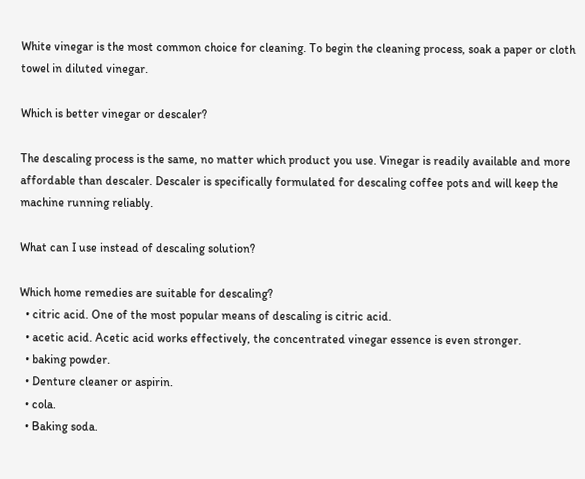White vinegar is the most common choice for cleaning. To begin the cleaning process, soak a paper or cloth towel in diluted vinegar.

Which is better vinegar or descaler?

The descaling process is the same, no matter which product you use. Vinegar is readily available and more affordable than descaler. Descaler is specifically formulated for descaling coffee pots and will keep the machine running reliably.

What can I use instead of descaling solution?

Which home remedies are suitable for descaling?
  • citric acid. One of the most popular means of descaling is citric acid.
  • acetic acid. Acetic acid works effectively, the concentrated vinegar essence is even stronger.
  • baking powder.
  • Denture cleaner or aspirin.
  • cola.
  • Baking soda.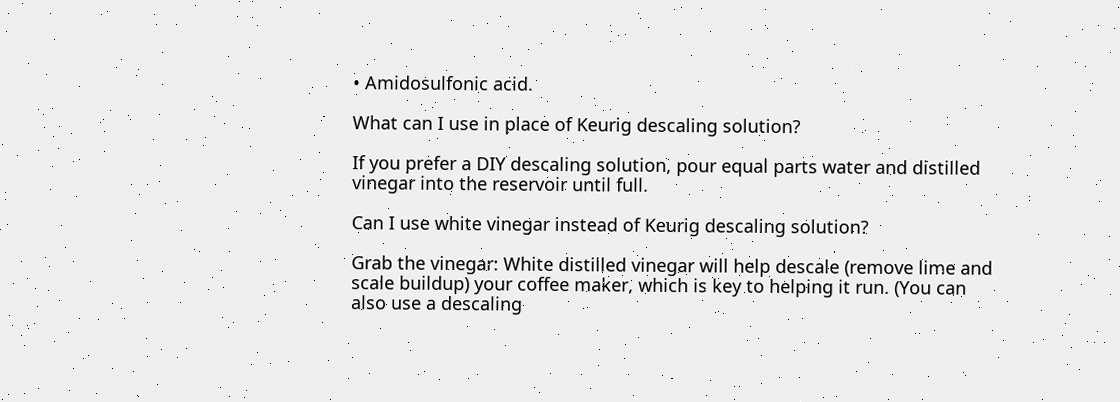• Amidosulfonic acid.

What can I use in place of Keurig descaling solution?

If you prefer a DIY descaling solution, pour equal parts water and distilled vinegar into the reservoir until full.

Can I use white vinegar instead of Keurig descaling solution?

Grab the vinegar: White distilled vinegar will help descale (remove lime and scale buildup) your coffee maker, which is key to helping it run. (You can also use a descaling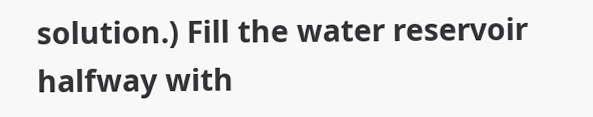solution.) Fill the water reservoir halfway with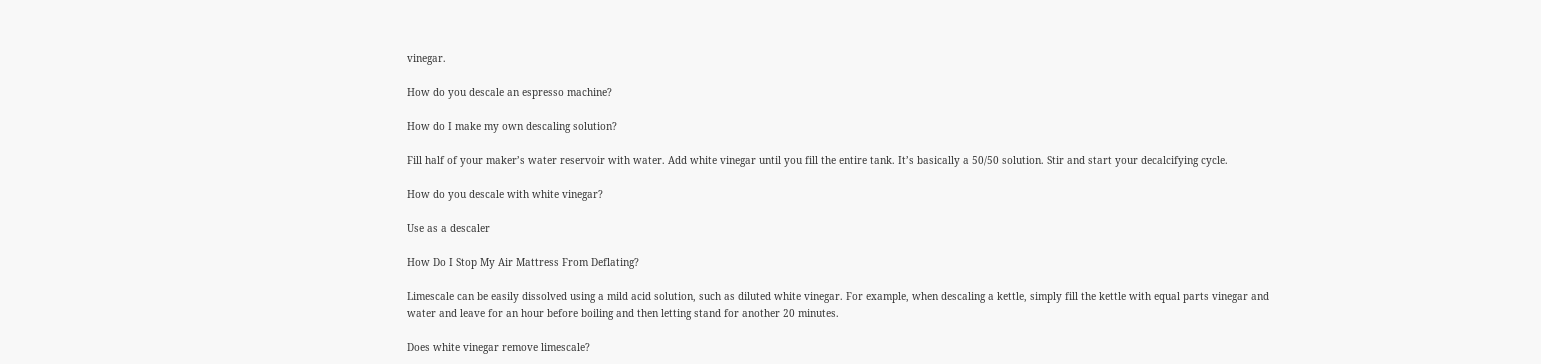vinegar.

How do you descale an espresso machine?

How do I make my own descaling solution?

Fill half of your maker’s water reservoir with water. Add white vinegar until you fill the entire tank. It’s basically a 50/50 solution. Stir and start your decalcifying cycle.

How do you descale with white vinegar?

Use as a descaler

How Do I Stop My Air Mattress From Deflating?

Limescale can be easily dissolved using a mild acid solution, such as diluted white vinegar. For example, when descaling a kettle, simply fill the kettle with equal parts vinegar and water and leave for an hour before boiling and then letting stand for another 20 minutes.

Does white vinegar remove limescale?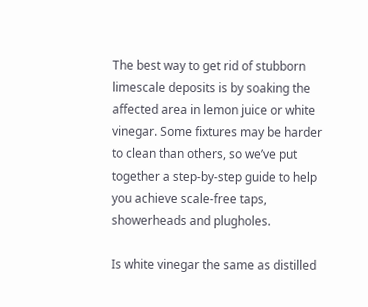The best way to get rid of stubborn limescale deposits is by soaking the affected area in lemon juice or white vinegar. Some fixtures may be harder to clean than others, so we’ve put together a step-by-step guide to help you achieve scale-free taps, showerheads and plugholes.

Is white vinegar the same as distilled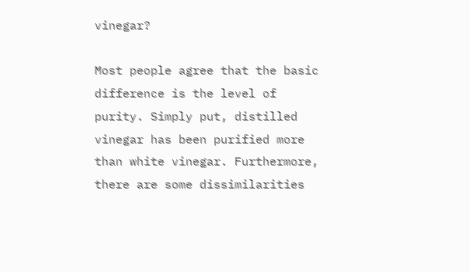vinegar?

Most people agree that the basic difference is the level of purity. Simply put, distilled vinegar has been purified more than white vinegar. Furthermore, there are some dissimilarities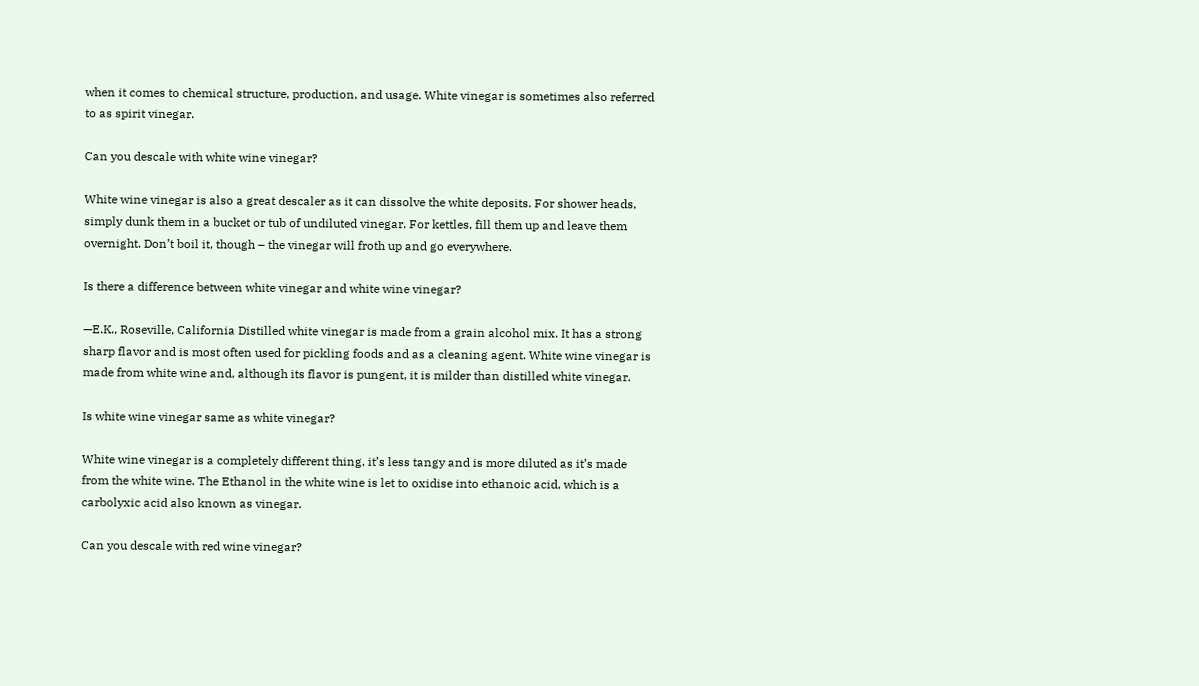when it comes to chemical structure, production, and usage. White vinegar is sometimes also referred to as spirit vinegar.

Can you descale with white wine vinegar?

White wine vinegar is also a great descaler as it can dissolve the white deposits. For shower heads, simply dunk them in a bucket or tub of undiluted vinegar. For kettles, fill them up and leave them overnight. Don’t boil it, though – the vinegar will froth up and go everywhere.

Is there a difference between white vinegar and white wine vinegar?

—E.K., Roseville, California Distilled white vinegar is made from a grain alcohol mix. It has a strong sharp flavor and is most often used for pickling foods and as a cleaning agent. White wine vinegar is made from white wine and, although its flavor is pungent, it is milder than distilled white vinegar.

Is white wine vinegar same as white vinegar?

White wine vinegar is a completely different thing, it’s less tangy and is more diluted as it’s made from the white wine. The Ethanol in the white wine is let to oxidise into ethanoic acid, which is a carbolyxic acid also known as vinegar.

Can you descale with red wine vinegar?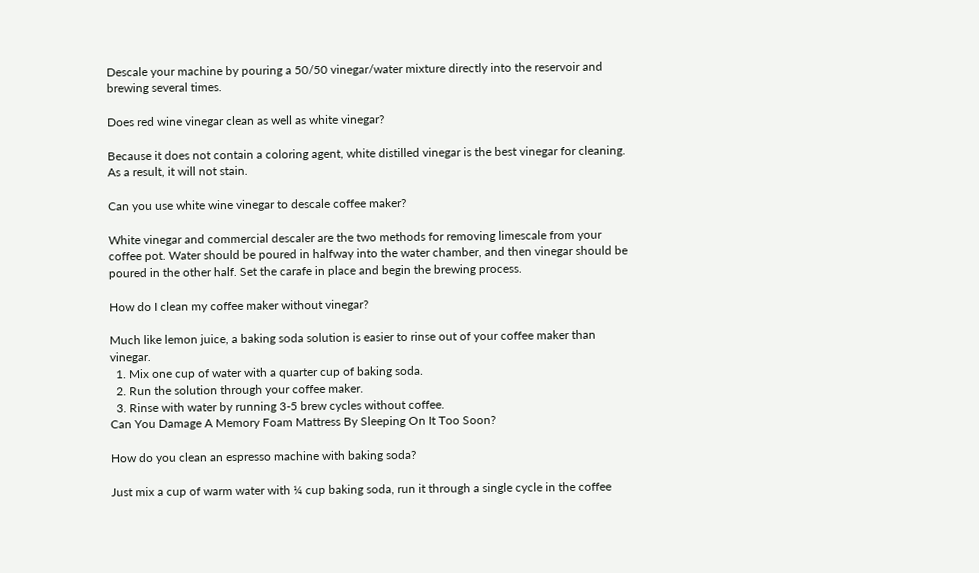Descale your machine by pouring a 50/50 vinegar/water mixture directly into the reservoir and brewing several times.

Does red wine vinegar clean as well as white vinegar?

Because it does not contain a coloring agent, white distilled vinegar is the best vinegar for cleaning. As a result, it will not stain.

Can you use white wine vinegar to descale coffee maker?

White vinegar and commercial descaler are the two methods for removing limescale from your coffee pot. Water should be poured in halfway into the water chamber, and then vinegar should be poured in the other half. Set the carafe in place and begin the brewing process.

How do I clean my coffee maker without vinegar?

Much like lemon juice, a baking soda solution is easier to rinse out of your coffee maker than vinegar.
  1. Mix one cup of water with a quarter cup of baking soda.
  2. Run the solution through your coffee maker.
  3. Rinse with water by running 3-5 brew cycles without coffee.
Can You Damage A Memory Foam Mattress By Sleeping On It Too Soon?

How do you clean an espresso machine with baking soda?

Just mix a cup of warm water with ¼ cup baking soda, run it through a single cycle in the coffee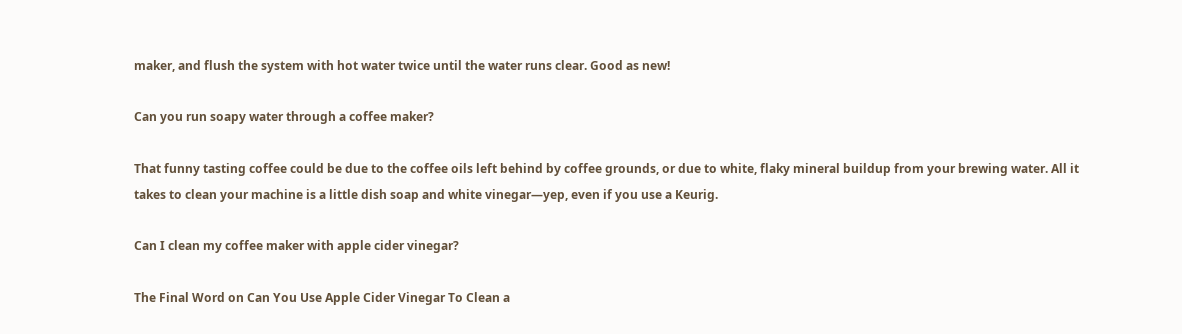maker, and flush the system with hot water twice until the water runs clear. Good as new!

Can you run soapy water through a coffee maker?

That funny tasting coffee could be due to the coffee oils left behind by coffee grounds, or due to white, flaky mineral buildup from your brewing water. All it takes to clean your machine is a little dish soap and white vinegar—yep, even if you use a Keurig.

Can I clean my coffee maker with apple cider vinegar?

The Final Word on Can You Use Apple Cider Vinegar To Clean a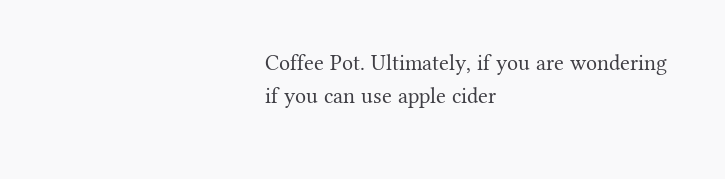Coffee Pot. Ultimately, if you are wondering if you can use apple cider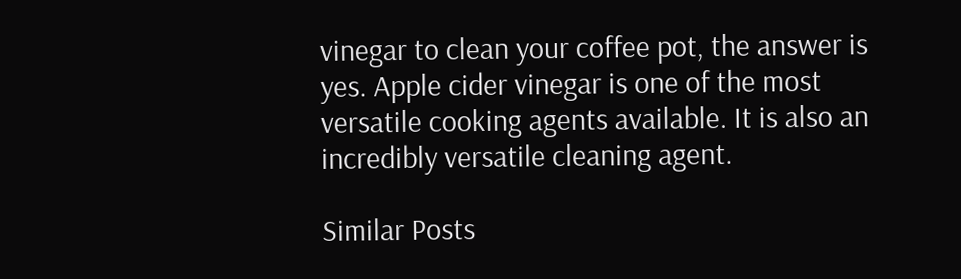vinegar to clean your coffee pot, the answer is yes. Apple cider vinegar is one of the most versatile cooking agents available. It is also an incredibly versatile cleaning agent.

Similar Posts